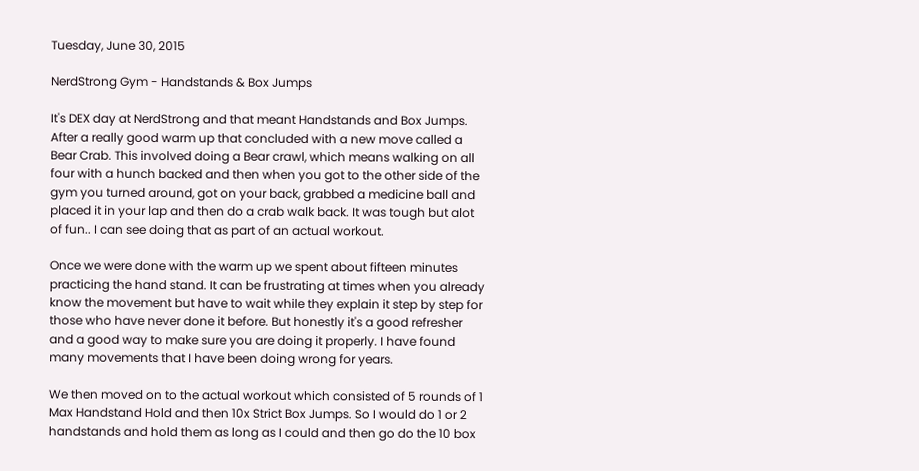Tuesday, June 30, 2015

NerdStrong Gym - Handstands & Box Jumps

It's DEX day at NerdStrong and that meant Handstands and Box Jumps. After a really good warm up that concluded with a new move called a Bear Crab. This involved doing a Bear crawl, which means walking on all four with a hunch backed and then when you got to the other side of the gym you turned around, got on your back, grabbed a medicine ball and placed it in your lap and then do a crab walk back. It was tough but alot of fun.. I can see doing that as part of an actual workout.

Once we were done with the warm up we spent about fifteen minutes practicing the hand stand. It can be frustrating at times when you already know the movement but have to wait while they explain it step by step for those who have never done it before. But honestly it's a good refresher and a good way to make sure you are doing it properly. I have found many movements that I have been doing wrong for years.

We then moved on to the actual workout which consisted of 5 rounds of 1 Max Handstand Hold and then 10x Strict Box Jumps. So I would do 1 or 2 handstands and hold them as long as I could and then go do the 10 box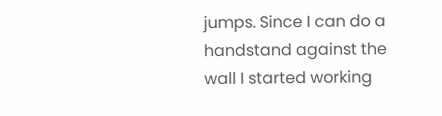jumps. Since I can do a handstand against the wall I started working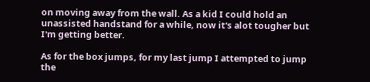on moving away from the wall. As a kid I could hold an unassisted handstand for a while, now it's alot tougher but I'm getting better.

As for the box jumps, for my last jump I attempted to jump the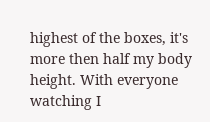highest of the boxes, it's more then half my body height. With everyone watching I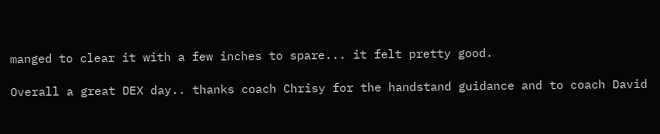manged to clear it with a few inches to spare... it felt pretty good.

Overall a great DEX day.. thanks coach Chrisy for the handstand guidance and to coach David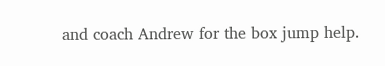and coach Andrew for the box jump help.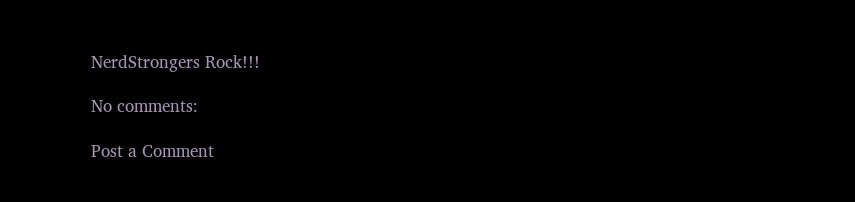NerdStrongers Rock!!!

No comments:

Post a Comment